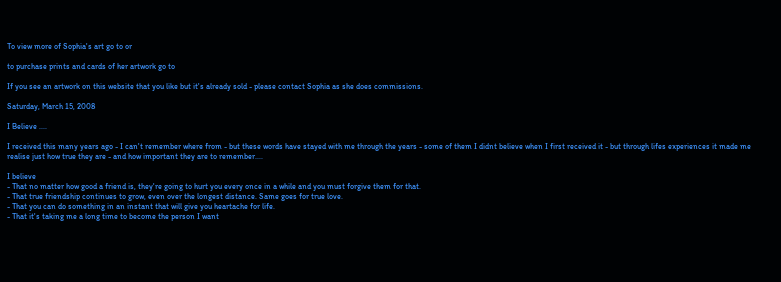To view more of Sophia's art go to or

to purchase prints and cards of her artwork go to

If you see an artwork on this website that you like but it's already sold - please contact Sophia as she does commissions.

Saturday, March 15, 2008

I Believe ....

I received this many years ago - I can't remember where from - but these words have stayed with me through the years - some of them I didnt believe when I first received it - but through lifes experiences it made me realise just how true they are - and how important they are to remember....

I believe
- That no matter how good a friend is, they're going to hurt you every once in a while and you must forgive them for that.
- That true friendship continues to grow, even over the longest distance. Same goes for true love.
- That you can do something in an instant that will give you heartache for life.
- That it's taking me a long time to become the person I want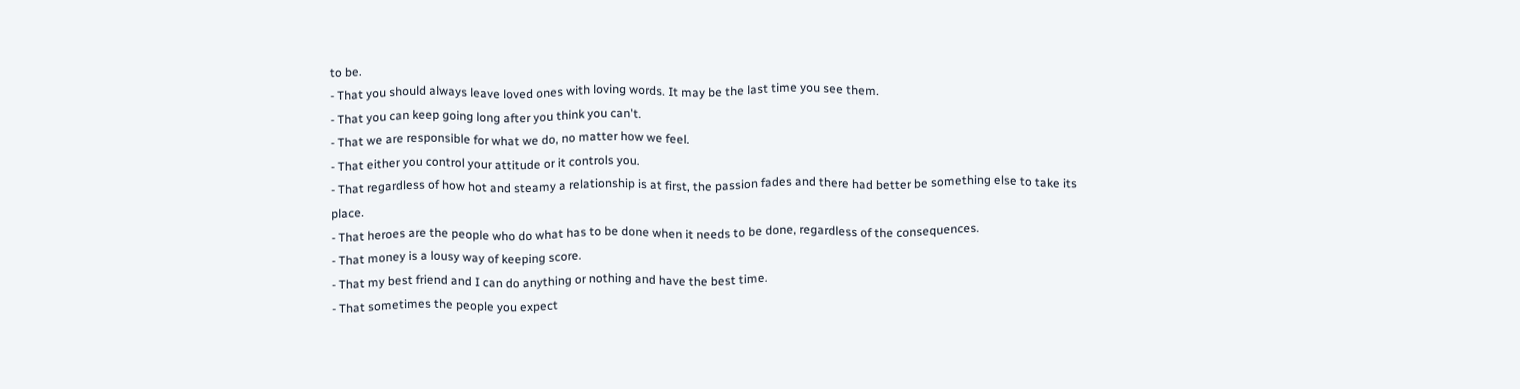to be.
- That you should always leave loved ones with loving words. It may be the last time you see them.
- That you can keep going long after you think you can't.
- That we are responsible for what we do, no matter how we feel.
- That either you control your attitude or it controls you.
- That regardless of how hot and steamy a relationship is at first, the passion fades and there had better be something else to take its place.
- That heroes are the people who do what has to be done when it needs to be done, regardless of the consequences.
- That money is a lousy way of keeping score.
- That my best friend and I can do anything or nothing and have the best time.
- That sometimes the people you expect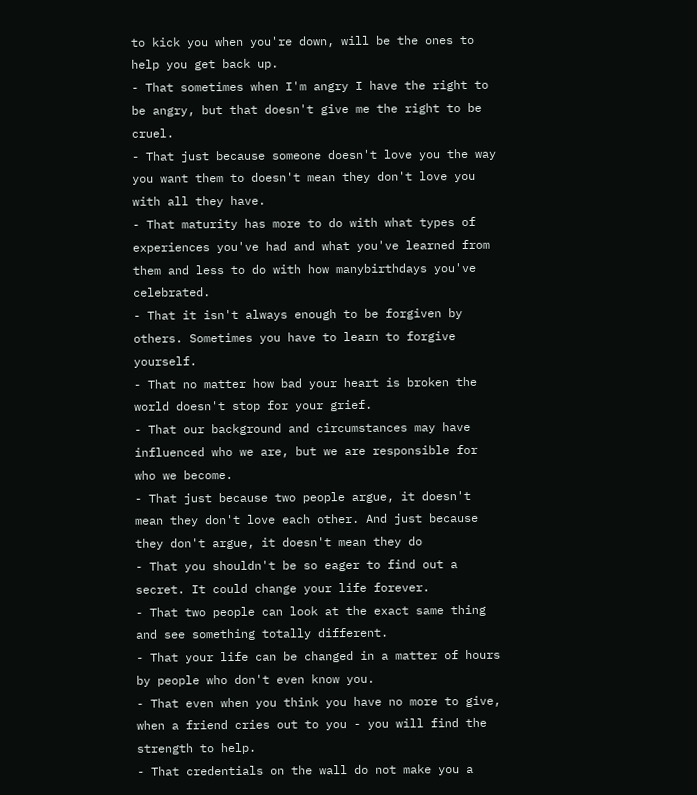to kick you when you're down, will be the ones to help you get back up.
- That sometimes when I'm angry I have the right to be angry, but that doesn't give me the right to be cruel.
- That just because someone doesn't love you the way you want them to doesn't mean they don't love you with all they have.
- That maturity has more to do with what types of experiences you've had and what you've learned from them and less to do with how manybirthdays you've celebrated.
- That it isn't always enough to be forgiven by others. Sometimes you have to learn to forgive yourself.
- That no matter how bad your heart is broken the world doesn't stop for your grief.
- That our background and circumstances may have influenced who we are, but we are responsible for who we become.
- That just because two people argue, it doesn't mean they don't love each other. And just because they don't argue, it doesn't mean they do
- That you shouldn't be so eager to find out a secret. It could change your life forever.
- That two people can look at the exact same thing and see something totally different.
- That your life can be changed in a matter of hours by people who don't even know you.
- That even when you think you have no more to give, when a friend cries out to you - you will find the strength to help.
- That credentials on the wall do not make you a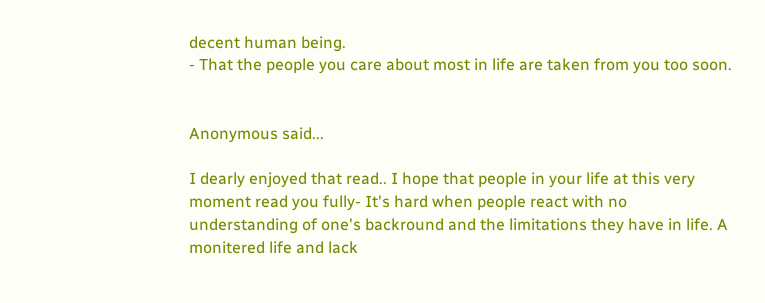decent human being.
- That the people you care about most in life are taken from you too soon.


Anonymous said...

I dearly enjoyed that read.. I hope that people in your life at this very moment read you fully- It's hard when people react with no understanding of one's backround and the limitations they have in life. A monitered life and lack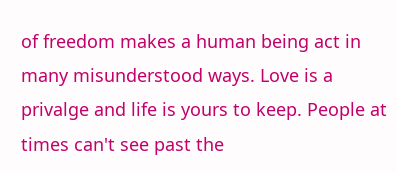of freedom makes a human being act in many misunderstood ways. Love is a privalge and life is yours to keep. People at times can't see past the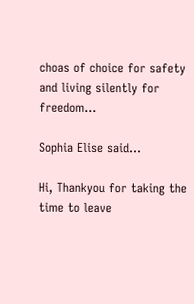choas of choice for safety and living silently for freedom...

Sophia Elise said...

Hi, Thankyou for taking the time to leave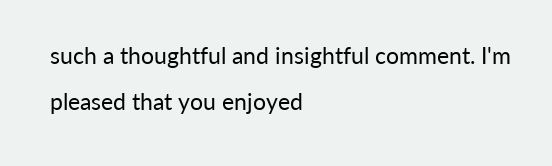such a thoughtful and insightful comment. I'm pleased that you enjoyed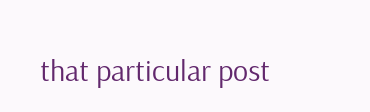that particular post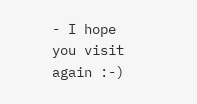- I hope you visit again :-)